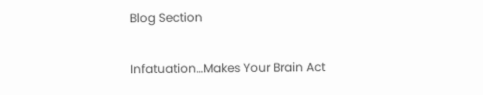Blog Section

Infatuation…Makes Your Brain Act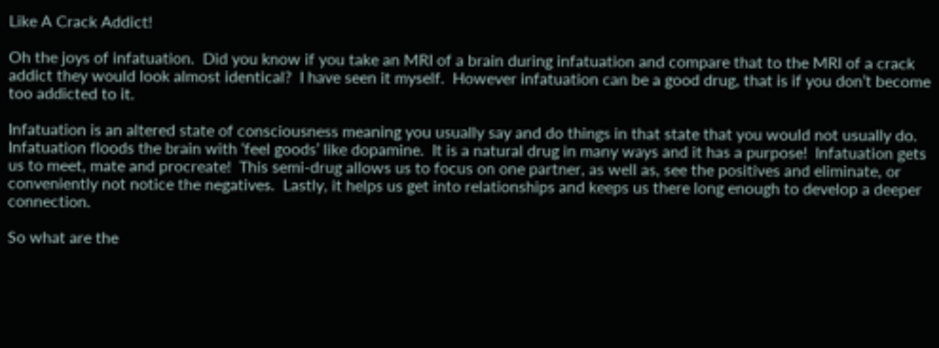Like A Crack Addict!

Oh the joys of infatuation.  Did you know if you take an MRI of a brain during infatuation and compare that to the MRI of a crack addict they would look almost identical?  I have seen it myself.  However infatuation can be a good drug, that is if you don’t become too addicted to it.

Infatuation is an altered state of consciousness meaning you usually say and do things in that state that you would not usually do.  Infatuation floods the brain with ‘feel goods’ like dopamine.  It is a natural drug in many ways and it has a purpose!  Infatuation gets us to meet, mate and procreate!  This semi-drug allows us to focus on one partner, as well as, see the positives and eliminate, or conveniently not notice the negatives.  Lastly, it helps us get into relationships and keeps us there long enough to develop a deeper connection.

So what are the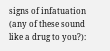signs of infatuation (any of these sound like a drug to you?):